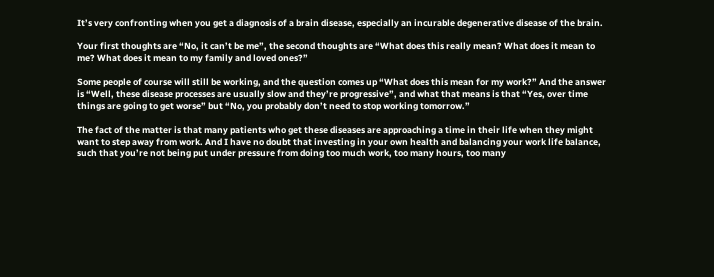It’s very confronting when you get a diagnosis of a brain disease, especially an incurable degenerative disease of the brain.

Your first thoughts are “No, it can’t be me”, the second thoughts are “What does this really mean? What does it mean to me? What does it mean to my family and loved ones?”

Some people of course will still be working, and the question comes up “What does this mean for my work?” And the answer is “Well, these disease processes are usually slow and they’re progressive”, and what that means is that “Yes, over time things are going to get worse” but “No, you probably don’t need to stop working tomorrow.”

The fact of the matter is that many patients who get these diseases are approaching a time in their life when they might want to step away from work. And I have no doubt that investing in your own health and balancing your work life balance, such that you’re not being put under pressure from doing too much work, too many hours, too many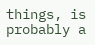things, is probably a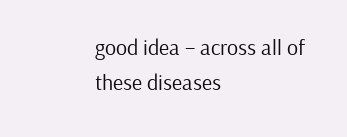good idea – across all of these diseases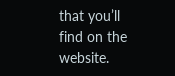that you’ll find on the website.